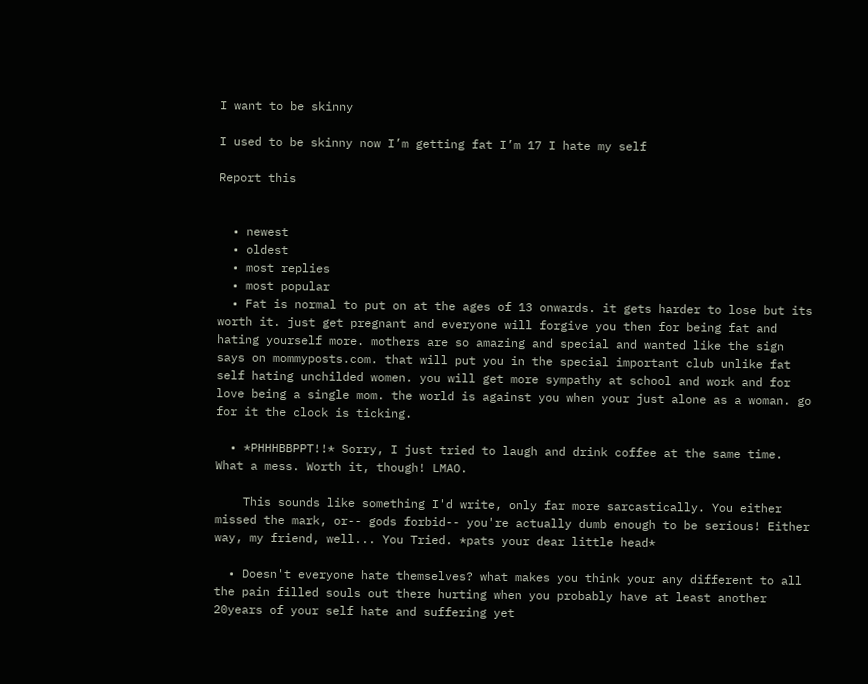I want to be skinny

I used to be skinny now I’m getting fat I’m 17 I hate my self

Report this


  • newest
  • oldest
  • most replies
  • most popular
  • Fat is normal to put on at the ages of 13 onwards. it gets harder to lose but its worth it. just get pregnant and everyone will forgive you then for being fat and hating yourself more. mothers are so amazing and special and wanted like the sign says on mommyposts.com. that will put you in the special important club unlike fat self hating unchilded women. you will get more sympathy at school and work and for love being a single mom. the world is against you when your just alone as a woman. go for it the clock is ticking.

  • *PHHHBBPPT!!* Sorry, I just tried to laugh and drink coffee at the same time. What a mess. Worth it, though! LMAO.

    This sounds like something I'd write, only far more sarcastically. You either missed the mark, or-- gods forbid-- you're actually dumb enough to be serious! Either way, my friend, well... You Tried. *pats your dear little head*

  • Doesn't everyone hate themselves? what makes you think your any different to all the pain filled souls out there hurting when you probably have at least another 20years of your self hate and suffering yet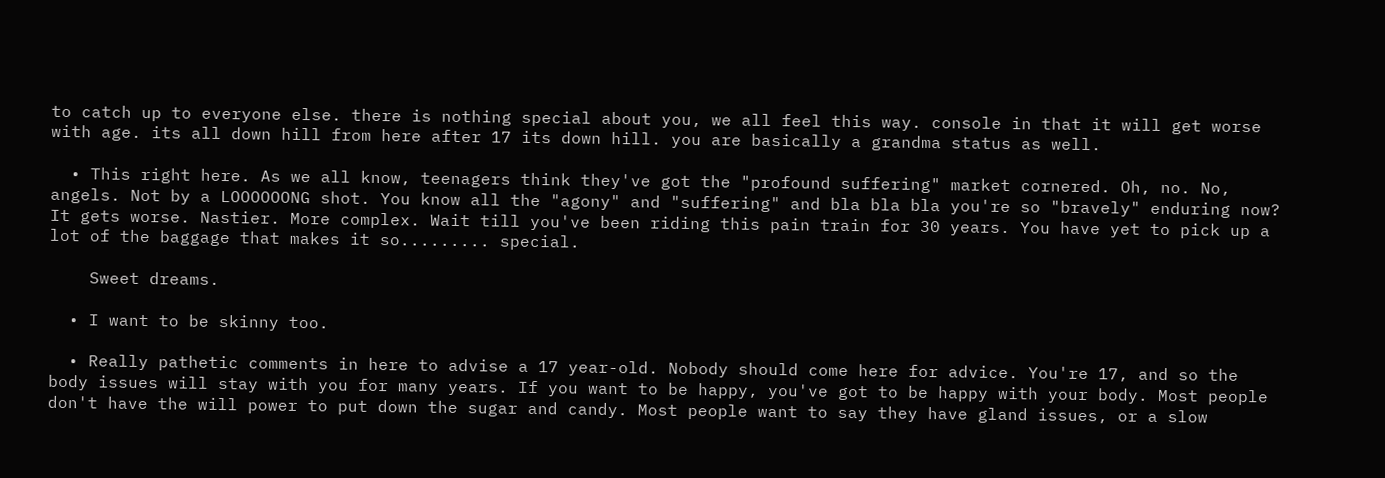to catch up to everyone else. there is nothing special about you, we all feel this way. console in that it will get worse with age. its all down hill from here after 17 its down hill. you are basically a grandma status as well.

  • This right here. As we all know, teenagers think they've got the "profound suffering" market cornered. Oh, no. No, angels. Not by a LOOOOOONG shot. You know all the "agony" and "suffering" and bla bla bla you're so "bravely" enduring now? It gets worse. Nastier. More complex. Wait till you've been riding this pain train for 30 years. You have yet to pick up a lot of the baggage that makes it so......... special.

    Sweet dreams.

  • I want to be skinny too.

  • Really pathetic comments in here to advise a 17 year-old. Nobody should come here for advice. You're 17, and so the body issues will stay with you for many years. If you want to be happy, you've got to be happy with your body. Most people don't have the will power to put down the sugar and candy. Most people want to say they have gland issues, or a slow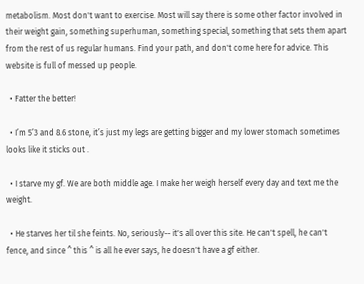metabolism. Most don't want to exercise. Most will say there is some other factor involved in their weight gain, something superhuman, something special, something that sets them apart from the rest of us regular humans. Find your path, and don't come here for advice. This website is full of messed up people.

  • Fatter the better!

  • I’m 5’3 and 8.6 stone, it’s just my legs are getting bigger and my lower stomach sometimes looks like it sticks out .

  • I starve my gf. We are both middle age. I make her weigh herself every day and text me the weight.

  • He starves her til she feints. No, seriously-- it's all over this site. He can't spell, he can't fence, and since ^ this ^ is all he ever says, he doesn't have a gf either.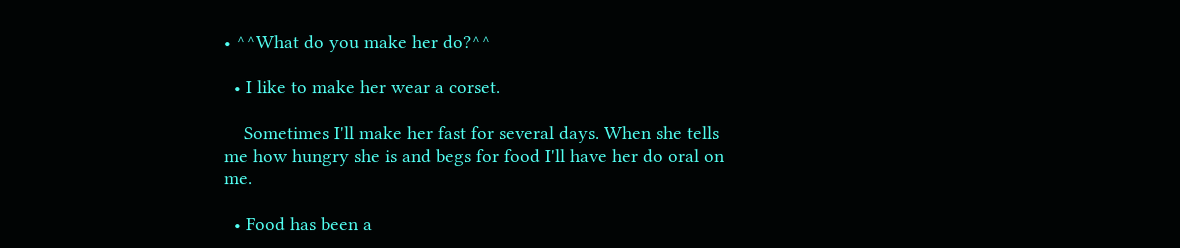• ^^What do you make her do?^^

  • I like to make her wear a corset.

    Sometimes I'll make her fast for several days. When she tells me how hungry she is and begs for food I'll have her do oral on me.

  • Food has been a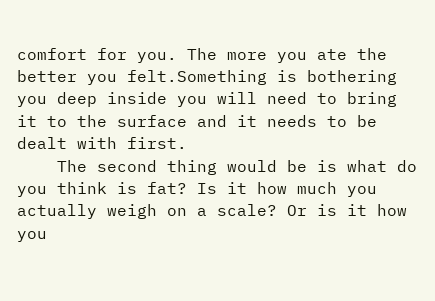comfort for you. The more you ate the better you felt.Something is bothering you deep inside you will need to bring it to the surface and it needs to be dealt with first.
    The second thing would be is what do you think is fat? Is it how much you actually weigh on a scale? Or is it how you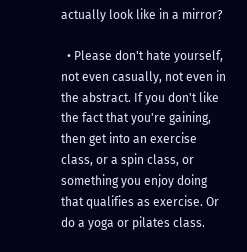actually look like in a mirror?

  • Please don't hate yourself, not even casually, not even in the abstract. If you don't like the fact that you're gaining, then get into an exercise class, or a spin class, or something you enjoy doing that qualifies as exercise. Or do a yoga or pilates class.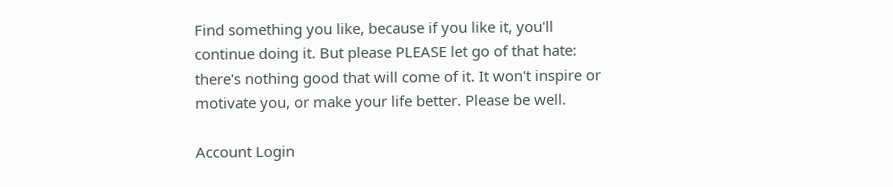Find something you like, because if you like it, you'll continue doing it. But please PLEASE let go of that hate: there's nothing good that will come of it. It won't inspire or motivate you, or make your life better. Please be well.

Account Login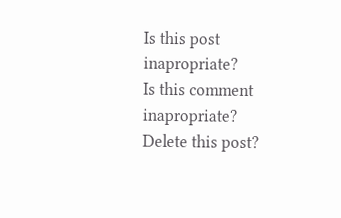Is this post inapropriate?
Is this comment inapropriate?
Delete this post?